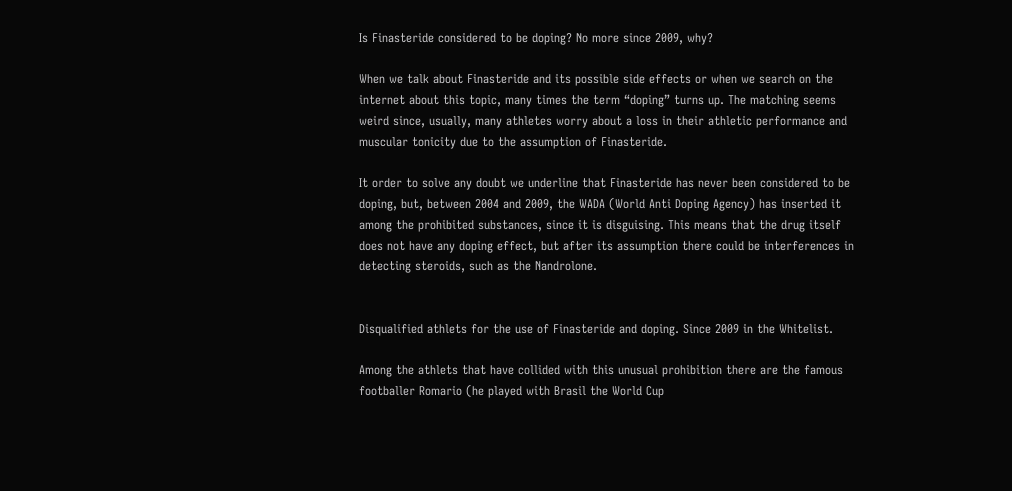Is Finasteride considered to be doping? No more since 2009, why?

When we talk about Finasteride and its possible side effects or when we search on the internet about this topic, many times the term “doping” turns up. The matching seems weird since, usually, many athletes worry about a loss in their athletic performance and muscular tonicity due to the assumption of Finasteride.

It order to solve any doubt we underline that Finasteride has never been considered to be doping, but, between 2004 and 2009, the WADA (World Anti Doping Agency) has inserted it among the prohibited substances, since it is disguising. This means that the drug itself does not have any doping effect, but after its assumption there could be interferences in detecting steroids, such as the Nandrolone.


Disqualified athlets for the use of Finasteride and doping. Since 2009 in the Whitelist.

Among the athlets that have collided with this unusual prohibition there are the famous footballer Romario (he played with Brasil the World Cup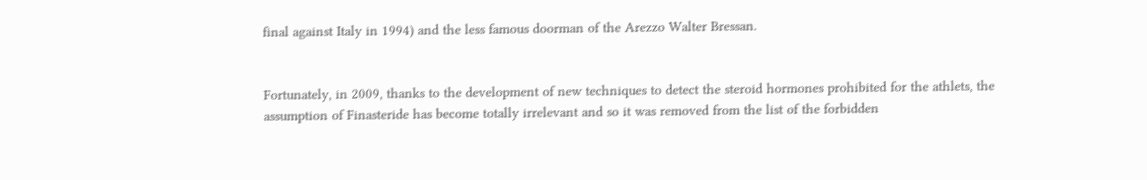final against Italy in 1994) and the less famous doorman of the Arezzo Walter Bressan.


Fortunately, in 2009, thanks to the development of new techniques to detect the steroid hormones prohibited for the athlets, the assumption of Finasteride has become totally irrelevant and so it was removed from the list of the forbidden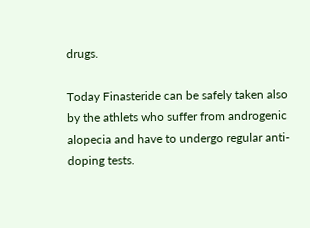drugs.

Today Finasteride can be safely taken also by the athlets who suffer from androgenic alopecia and have to undergo regular anti-doping tests.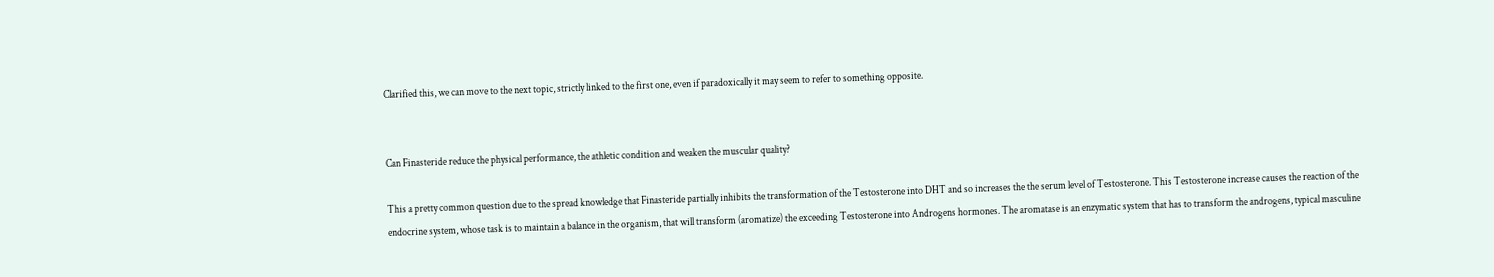Clarified this, we can move to the next topic, strictly linked to the first one, even if paradoxically it may seem to refer to something opposite.


Can Finasteride reduce the physical performance, the athletic condition and weaken the muscular quality?

This a pretty common question due to the spread knowledge that Finasteride partially inhibits the transformation of the Testosterone into DHT and so increases the the serum level of Testosterone. This Testosterone increase causes the reaction of the endocrine system, whose task is to maintain a balance in the organism, that will transform (aromatize) the exceeding Testosterone into Androgens hormones. The aromatase is an enzymatic system that has to transform the androgens, typical masculine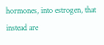hormones, into estrogen, that instead are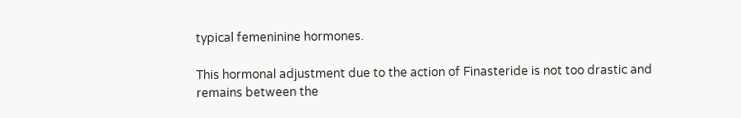typical femeninine hormones.

This hormonal adjustment due to the action of Finasteride is not too drastic and remains between the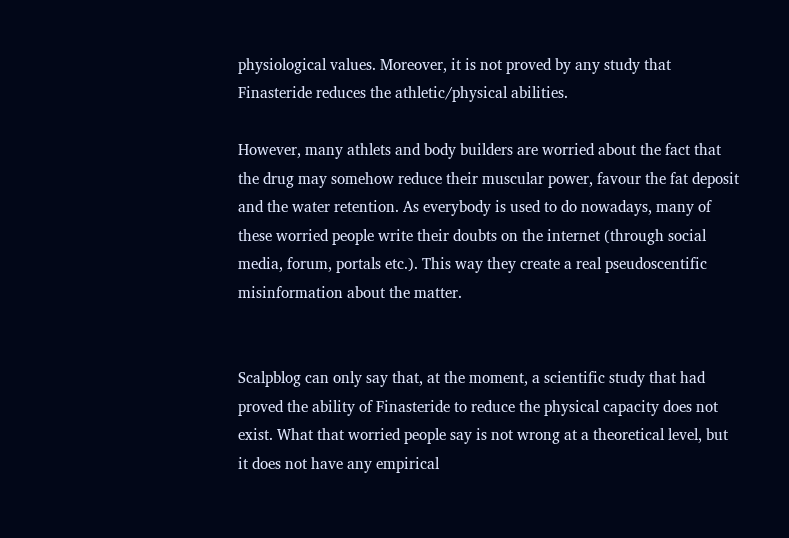physiological values. Moreover, it is not proved by any study that Finasteride reduces the athletic/physical abilities.

However, many athlets and body builders are worried about the fact that the drug may somehow reduce their muscular power, favour the fat deposit and the water retention. As everybody is used to do nowadays, many of these worried people write their doubts on the internet (through social media, forum, portals etc.). This way they create a real pseudoscentific misinformation about the matter.


Scalpblog can only say that, at the moment, a scientific study that had proved the ability of Finasteride to reduce the physical capacity does not exist. What that worried people say is not wrong at a theoretical level, but it does not have any empirical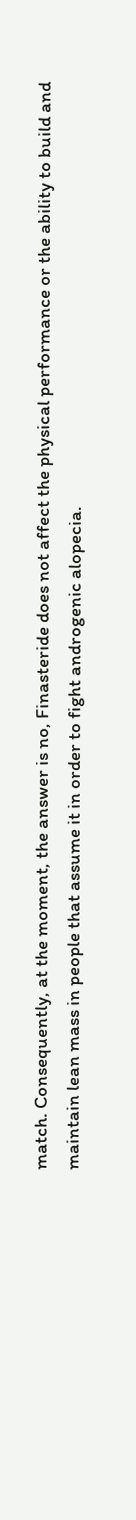match. Consequently, at the moment, the answer is no, Finasteride does not affect the physical performance or the ability to build and maintain lean mass in people that assume it in order to fight androgenic alopecia.